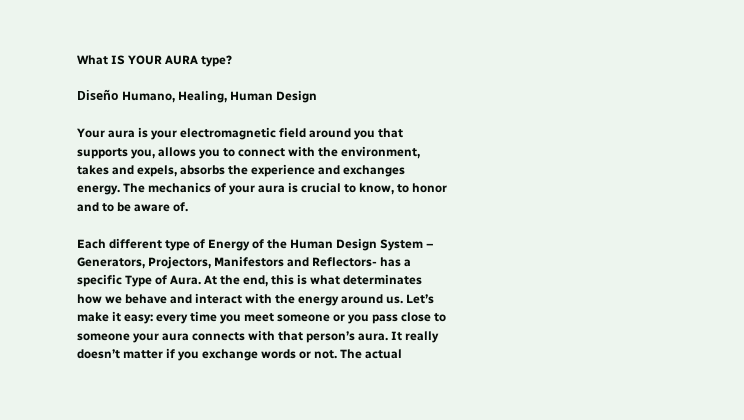What IS YOUR AURA type?

Diseño Humano, Healing, Human Design

Your aura is your electromagnetic field around you that supports you, allows you to connect with the environment, takes and expels, absorbs the experience and exchanges energy. The mechanics of your aura is crucial to know, to honor and to be aware of.

Each different type of Energy of the Human Design System – Generators, Projectors, Manifestors and Reflectors- has a specific Type of Aura. At the end, this is what determinates how we behave and interact with the energy around us. Let’s make it easy: every time you meet someone or you pass close to someone your aura connects with that person’s aura. It really doesn’t matter if you exchange words or not. The actual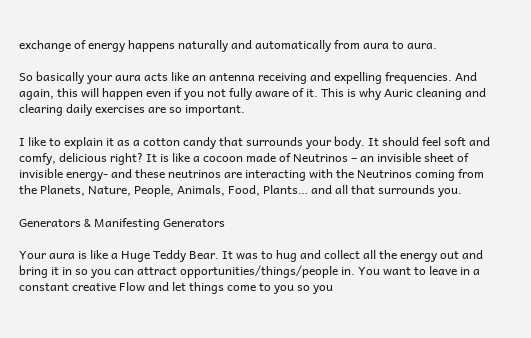exchange of energy happens naturally and automatically from aura to aura.

So basically your aura acts like an antenna receiving and expelling frequencies. And again, this will happen even if you not fully aware of it. This is why Auric cleaning and clearing daily exercises are so important.

I like to explain it as a cotton candy that surrounds your body. It should feel soft and comfy, delicious right? It is like a cocoon made of Neutrinos – an invisible sheet of invisible energy- and these neutrinos are interacting with the Neutrinos coming from the Planets, Nature, People, Animals, Food, Plants… and all that surrounds you.

Generators & Manifesting Generators

Your aura is like a Huge Teddy Bear. It was to hug and collect all the energy out and bring it in so you can attract opportunities/things/people in. You want to leave in a constant creative Flow and let things come to you so you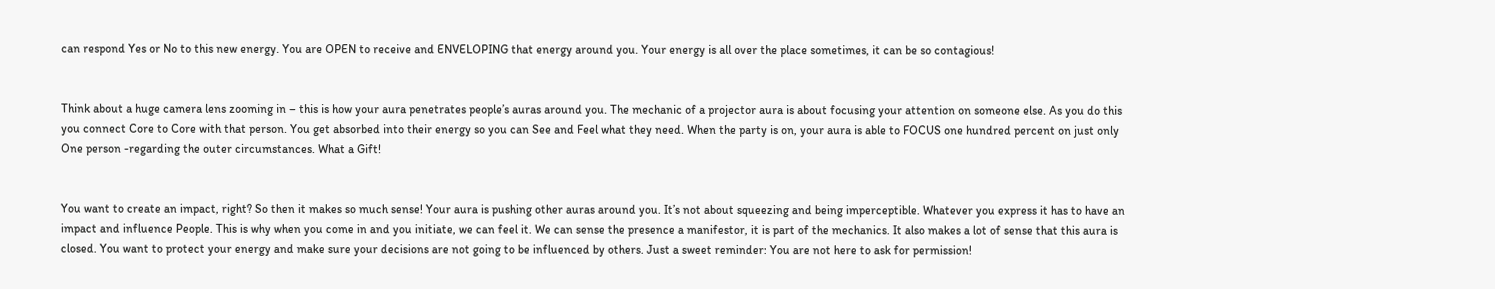can respond Yes or No to this new energy. You are OPEN to receive and ENVELOPING that energy around you. Your energy is all over the place sometimes, it can be so contagious!


Think about a huge camera lens zooming in – this is how your aura penetrates people’s auras around you. The mechanic of a projector aura is about focusing your attention on someone else. As you do this you connect Core to Core with that person. You get absorbed into their energy so you can See and Feel what they need. When the party is on, your aura is able to FOCUS one hundred percent on just only One person -regarding the outer circumstances. What a Gift!


You want to create an impact, right? So then it makes so much sense! Your aura is pushing other auras around you. It’s not about squeezing and being imperceptible. Whatever you express it has to have an impact and influence People. This is why when you come in and you initiate, we can feel it. We can sense the presence a manifestor, it is part of the mechanics. It also makes a lot of sense that this aura is closed. You want to protect your energy and make sure your decisions are not going to be influenced by others. Just a sweet reminder: You are not here to ask for permission!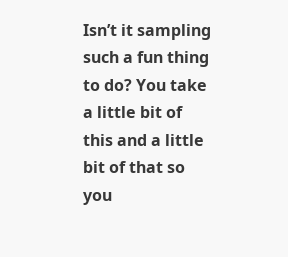Isn’t it sampling such a fun thing to do? You take a little bit of this and a little bit of that so you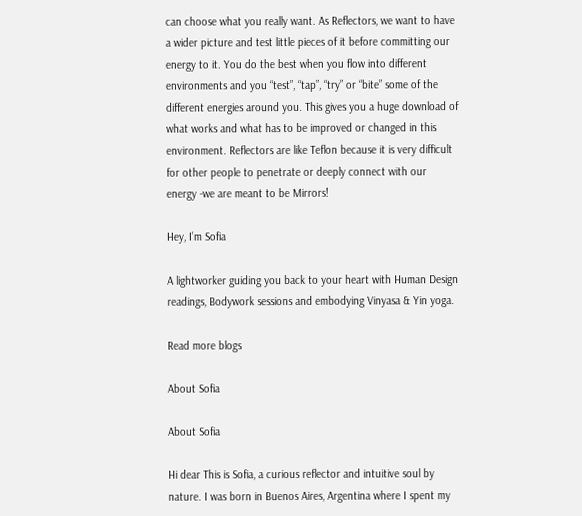can choose what you really want. As Reflectors, we want to have a wider picture and test little pieces of it before committing our energy to it. You do the best when you flow into different environments and you “test”, “tap”, “try” or “bite” some of the different energies around you. This gives you a huge download of what works and what has to be improved or changed in this environment. Reflectors are like Teflon because it is very difficult for other people to penetrate or deeply connect with our energy -we are meant to be Mirrors!

Hey, I’m Sofia

A lightworker guiding you back to your heart with Human Design readings, Bodywork sessions and embodying Vinyasa & Yin yoga.

Read more blogs

About Sofia

About Sofia

Hi dear This is Sofia, a curious reflector and intuitive soul by nature. I was born in Buenos Aires, Argentina where I spent my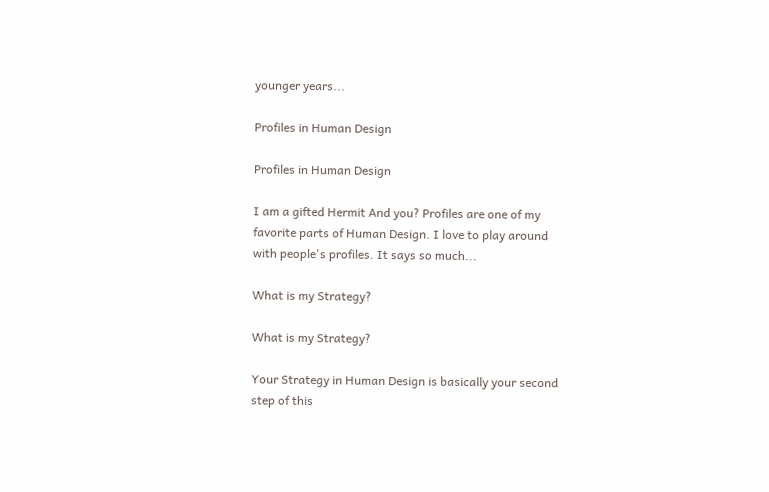younger years...

Profiles in Human Design

Profiles in Human Design

I am a gifted Hermit And you? Profiles are one of my favorite parts of Human Design. I love to play around with people's profiles. It says so much...

What is my Strategy?

What is my Strategy?

Your Strategy in Human Design is basically your second step of this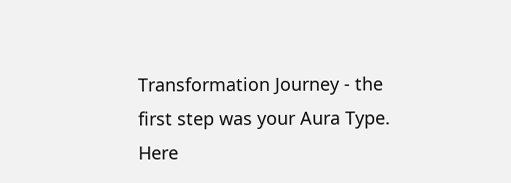Transformation Journey - the first step was your Aura Type. Here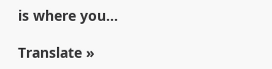is where you...

Translate »